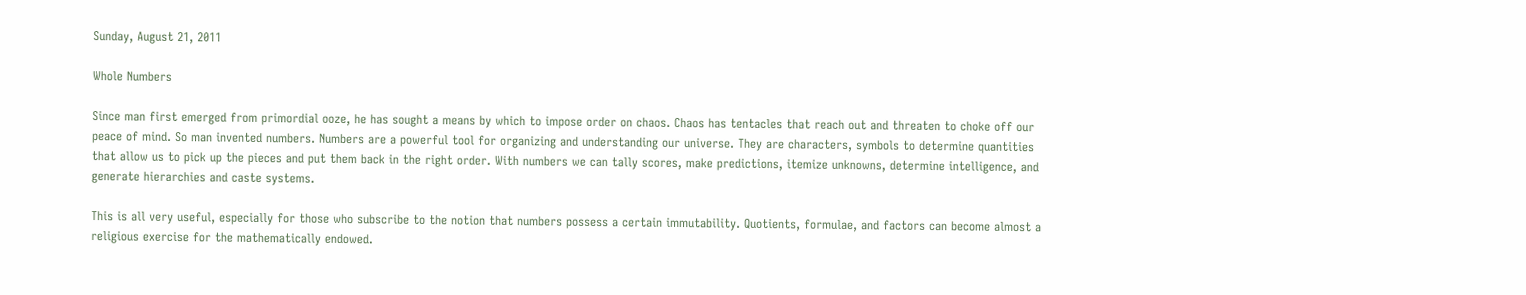Sunday, August 21, 2011

Whole Numbers

Since man first emerged from primordial ooze, he has sought a means by which to impose order on chaos. Chaos has tentacles that reach out and threaten to choke off our peace of mind. So man invented numbers. Numbers are a powerful tool for organizing and understanding our universe. They are characters, symbols to determine quantities that allow us to pick up the pieces and put them back in the right order. With numbers we can tally scores, make predictions, itemize unknowns, determine intelligence, and generate hierarchies and caste systems.

This is all very useful, especially for those who subscribe to the notion that numbers possess a certain immutability. Quotients, formulae, and factors can become almost a religious exercise for the mathematically endowed.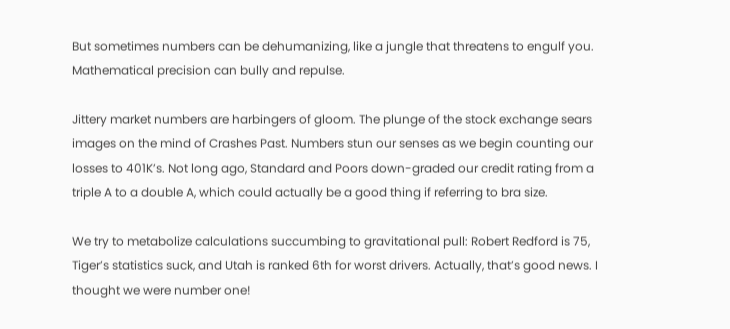But sometimes numbers can be dehumanizing, like a jungle that threatens to engulf you. Mathematical precision can bully and repulse.

Jittery market numbers are harbingers of gloom. The plunge of the stock exchange sears images on the mind of Crashes Past. Numbers stun our senses as we begin counting our losses to 401K’s. Not long ago, Standard and Poors down-graded our credit rating from a triple A to a double A, which could actually be a good thing if referring to bra size.

We try to metabolize calculations succumbing to gravitational pull: Robert Redford is 75, Tiger’s statistics suck, and Utah is ranked 6th for worst drivers. Actually, that’s good news. I thought we were number one!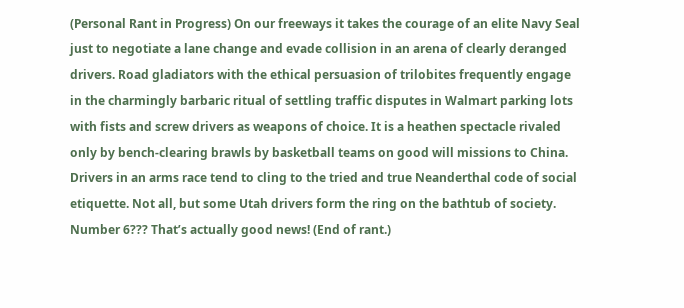(Personal Rant in Progress) On our freeways it takes the courage of an elite Navy Seal just to negotiate a lane change and evade collision in an arena of clearly deranged drivers. Road gladiators with the ethical persuasion of trilobites frequently engage in the charmingly barbaric ritual of settling traffic disputes in Walmart parking lots with fists and screw drivers as weapons of choice. It is a heathen spectacle rivaled only by bench-clearing brawls by basketball teams on good will missions to China. Drivers in an arms race tend to cling to the tried and true Neanderthal code of social etiquette. Not all, but some Utah drivers form the ring on the bathtub of society. Number 6??? That’s actually good news! (End of rant.)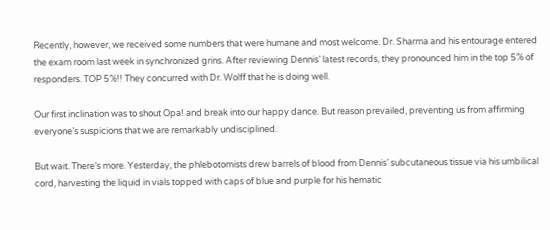Recently, however, we received some numbers that were humane and most welcome. Dr. Sharma and his entourage entered the exam room last week in synchronized grins. After reviewing Dennis’ latest records, they pronounced him in the top 5% of responders. TOP 5%!! They concurred with Dr. Wolff that he is doing well.

Our first inclination was to shout Opa! and break into our happy dance. But reason prevailed, preventing us from affirming everyone’s suspicions that we are remarkably undisciplined.

But wait. There’s more. Yesterday, the phlebotomists drew barrels of blood from Dennis’ subcutaneous tissue via his umbilical cord, harvesting the liquid in vials topped with caps of blue and purple for his hematic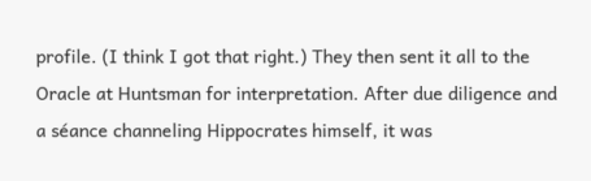profile. (I think I got that right.) They then sent it all to the Oracle at Huntsman for interpretation. After due diligence and a séance channeling Hippocrates himself, it was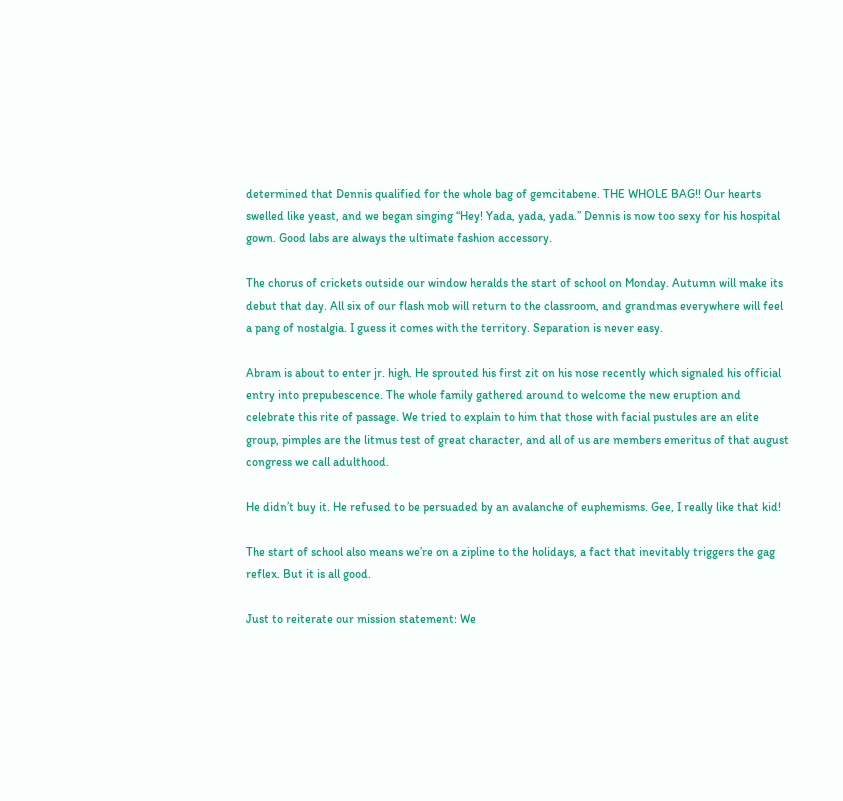determined that Dennis qualified for the whole bag of gemcitabene. THE WHOLE BAG!! Our hearts swelled like yeast, and we began singing “Hey! Yada, yada, yada.” Dennis is now too sexy for his hospital gown. Good labs are always the ultimate fashion accessory.

The chorus of crickets outside our window heralds the start of school on Monday. Autumn will make its debut that day. All six of our flash mob will return to the classroom, and grandmas everywhere will feel a pang of nostalgia. I guess it comes with the territory. Separation is never easy.

Abram is about to enter jr. high. He sprouted his first zit on his nose recently which signaled his official entry into prepubescence. The whole family gathered around to welcome the new eruption and celebrate this rite of passage. We tried to explain to him that those with facial pustules are an elite group, pimples are the litmus test of great character, and all of us are members emeritus of that august congress we call adulthood.

He didn’t buy it. He refused to be persuaded by an avalanche of euphemisms. Gee, I really like that kid!

The start of school also means we’re on a zipline to the holidays, a fact that inevitably triggers the gag reflex. But it is all good.

Just to reiterate our mission statement: We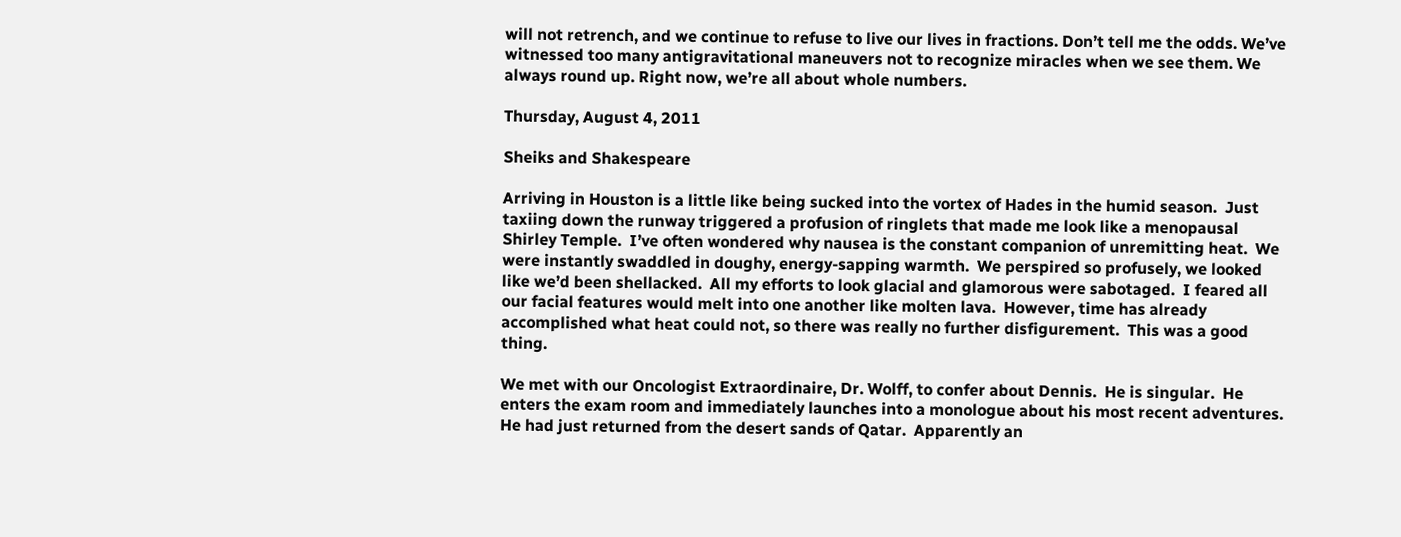will not retrench, and we continue to refuse to live our lives in fractions. Don’t tell me the odds. We’ve witnessed too many antigravitational maneuvers not to recognize miracles when we see them. We always round up. Right now, we’re all about whole numbers.

Thursday, August 4, 2011

Sheiks and Shakespeare

Arriving in Houston is a little like being sucked into the vortex of Hades in the humid season.  Just taxiing down the runway triggered a profusion of ringlets that made me look like a menopausal Shirley Temple.  I’ve often wondered why nausea is the constant companion of unremitting heat.  We were instantly swaddled in doughy, energy-sapping warmth.  We perspired so profusely, we looked like we’d been shellacked.  All my efforts to look glacial and glamorous were sabotaged.  I feared all our facial features would melt into one another like molten lava.  However, time has already accomplished what heat could not, so there was really no further disfigurement.  This was a good thing.

We met with our Oncologist Extraordinaire, Dr. Wolff, to confer about Dennis.  He is singular.  He enters the exam room and immediately launches into a monologue about his most recent adventures.  He had just returned from the desert sands of Qatar.  Apparently an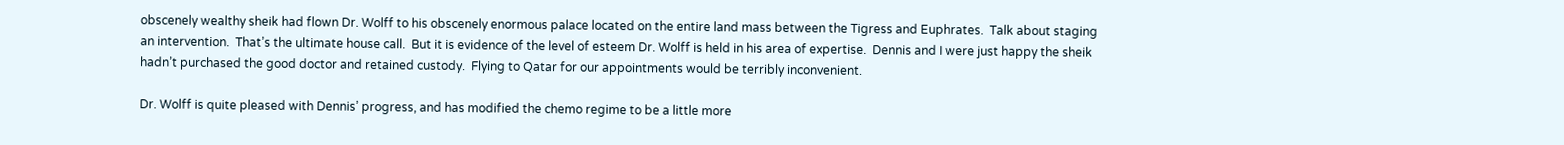obscenely wealthy sheik had flown Dr. Wolff to his obscenely enormous palace located on the entire land mass between the Tigress and Euphrates.  Talk about staging an intervention.  That’s the ultimate house call.  But it is evidence of the level of esteem Dr. Wolff is held in his area of expertise.  Dennis and I were just happy the sheik hadn’t purchased the good doctor and retained custody.  Flying to Qatar for our appointments would be terribly inconvenient.

Dr. Wolff is quite pleased with Dennis’ progress, and has modified the chemo regime to be a little more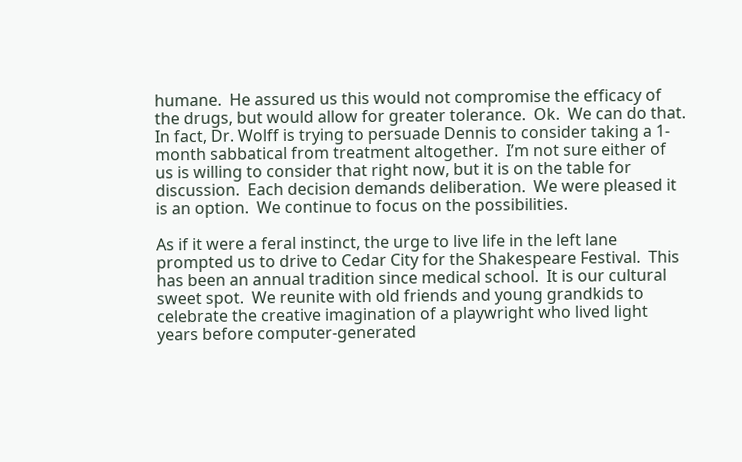humane.  He assured us this would not compromise the efficacy of the drugs, but would allow for greater tolerance.  Ok.  We can do that.  In fact, Dr. Wolff is trying to persuade Dennis to consider taking a 1-month sabbatical from treatment altogether.  I’m not sure either of us is willing to consider that right now, but it is on the table for discussion.  Each decision demands deliberation.  We were pleased it is an option.  We continue to focus on the possibilities.

As if it were a feral instinct, the urge to live life in the left lane prompted us to drive to Cedar City for the Shakespeare Festival.  This has been an annual tradition since medical school.  It is our cultural sweet spot.  We reunite with old friends and young grandkids to celebrate the creative imagination of a playwright who lived light years before computer-generated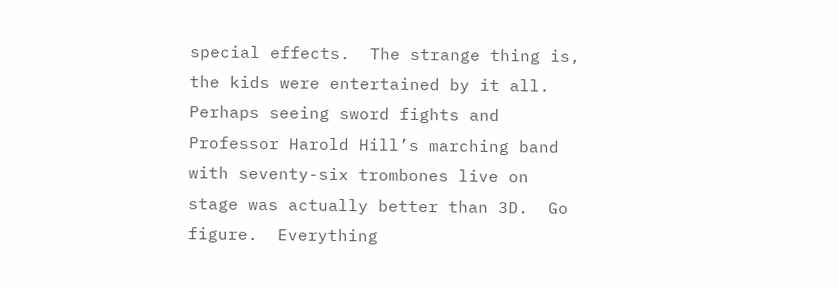special effects.  The strange thing is, the kids were entertained by it all.  Perhaps seeing sword fights and Professor Harold Hill’s marching band with seventy-six trombones live on stage was actually better than 3D.  Go figure.  Everything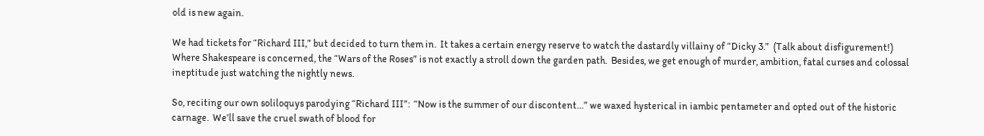old is new again.

We had tickets for “Richard III,” but decided to turn them in.  It takes a certain energy reserve to watch the dastardly villainy of “Dicky 3.”  (Talk about disfigurement!) Where Shakespeare is concerned, the “Wars of the Roses” is not exactly a stroll down the garden path.  Besides, we get enough of murder, ambition, fatal curses and colossal ineptitude just watching the nightly news.

So, reciting our own soliloquys parodying “Richard III”:  “Now is the summer of our discontent…” we waxed hysterical in iambic pentameter and opted out of the historic carnage.  We’ll save the cruel swath of blood for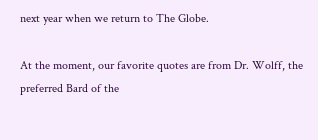next year when we return to The Globe.

At the moment, our favorite quotes are from Dr. Wolff, the preferred Bard of the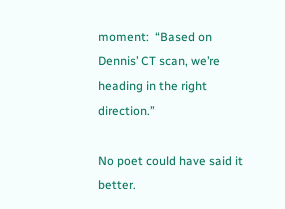moment:  “Based on Dennis’ CT scan, we’re heading in the right direction.”

No poet could have said it better.